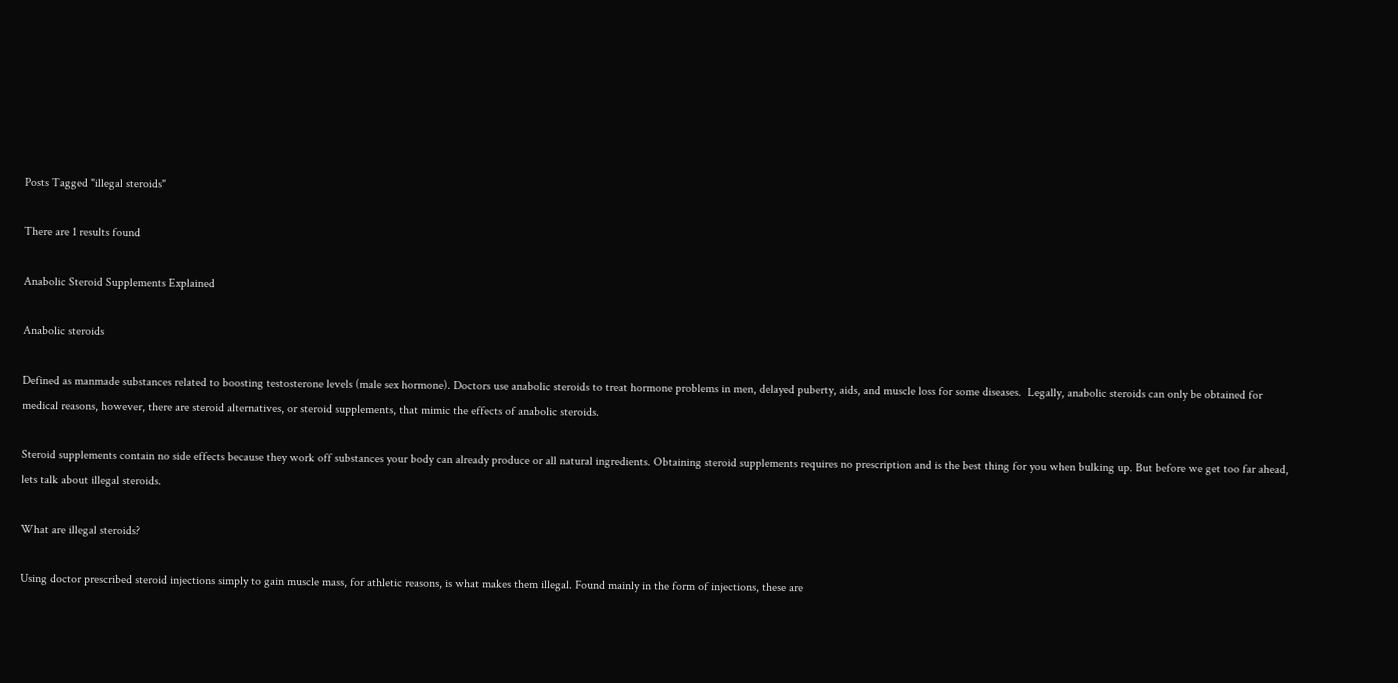Posts Tagged "illegal steroids"

There are 1 results found

Anabolic Steroid Supplements Explained

Anabolic steroids

Defined as manmade substances related to boosting testosterone levels (male sex hormone). Doctors use anabolic steroids to treat hormone problems in men, delayed puberty, aids, and muscle loss for some diseases.  Legally, anabolic steroids can only be obtained for medical reasons, however, there are steroid alternatives, or steroid supplements, that mimic the effects of anabolic steroids.

Steroid supplements contain no side effects because they work off substances your body can already produce or all natural ingredients. Obtaining steroid supplements requires no prescription and is the best thing for you when bulking up. But before we get too far ahead, lets talk about illegal steroids.

What are illegal steroids?

Using doctor prescribed steroid injections simply to gain muscle mass, for athletic reasons, is what makes them illegal. Found mainly in the form of injections, these are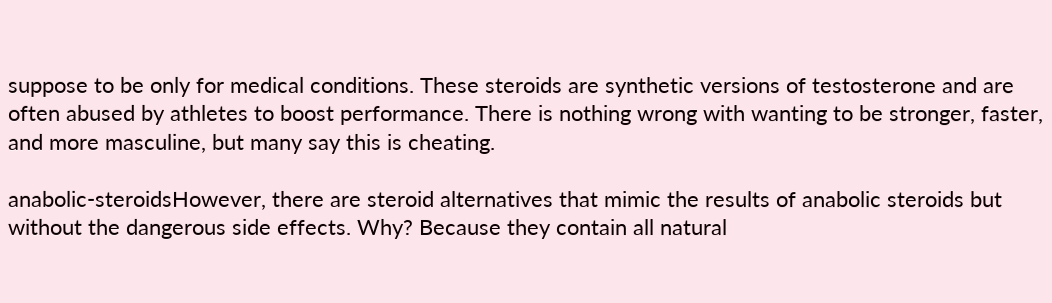suppose to be only for medical conditions. These steroids are synthetic versions of testosterone and are often abused by athletes to boost performance. There is nothing wrong with wanting to be stronger, faster, and more masculine, but many say this is cheating.

anabolic-steroidsHowever, there are steroid alternatives that mimic the results of anabolic steroids but without the dangerous side effects. Why? Because they contain all natural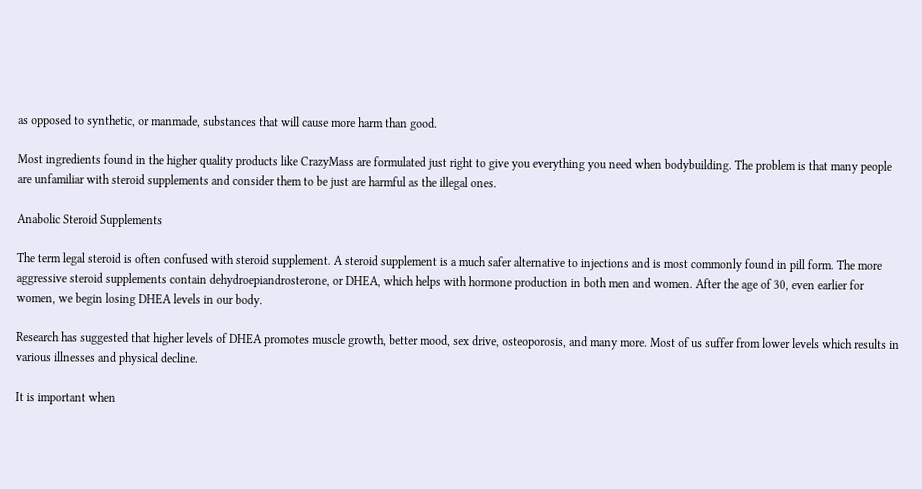as opposed to synthetic, or manmade, substances that will cause more harm than good.

Most ingredients found in the higher quality products like CrazyMass are formulated just right to give you everything you need when bodybuilding. The problem is that many people are unfamiliar with steroid supplements and consider them to be just are harmful as the illegal ones.

Anabolic Steroid Supplements

The term legal steroid is often confused with steroid supplement. A steroid supplement is a much safer alternative to injections and is most commonly found in pill form. The more aggressive steroid supplements contain dehydroepiandrosterone, or DHEA, which helps with hormone production in both men and women. After the age of 30, even earlier for women, we begin losing DHEA levels in our body.

Research has suggested that higher levels of DHEA promotes muscle growth, better mood, sex drive, osteoporosis, and many more. Most of us suffer from lower levels which results in various illnesses and physical decline.

It is important when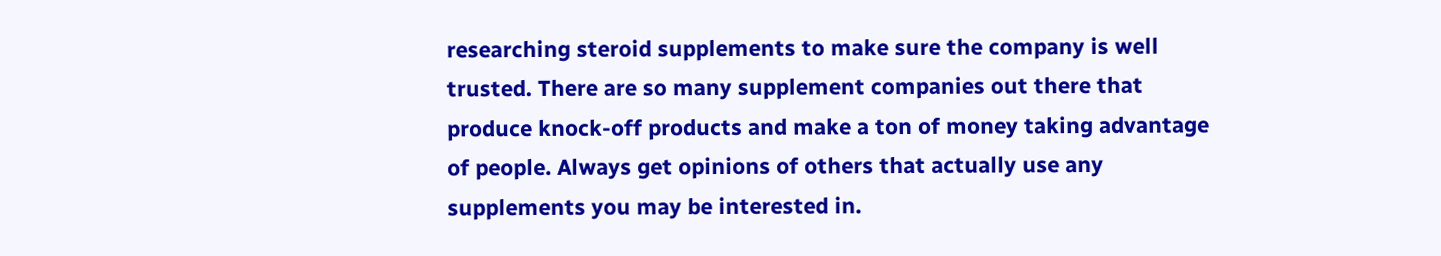researching steroid supplements to make sure the company is well trusted. There are so many supplement companies out there that produce knock-off products and make a ton of money taking advantage of people. Always get opinions of others that actually use any supplements you may be interested in.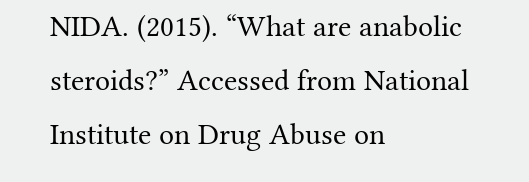NIDA. (2015). “What are anabolic steroids?” Accessed from National Institute on Drug Abuse on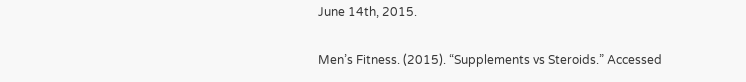June 14th, 2015.

Men’s Fitness. (2015). “Supplements vs Steroids.” Accessed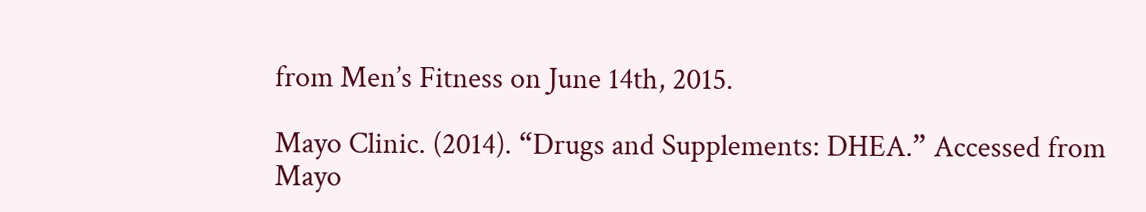from Men’s Fitness on June 14th, 2015.

Mayo Clinic. (2014). “Drugs and Supplements: DHEA.” Accessed from Mayo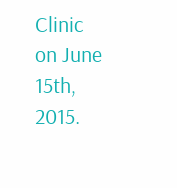Clinic on June 15th, 2015.